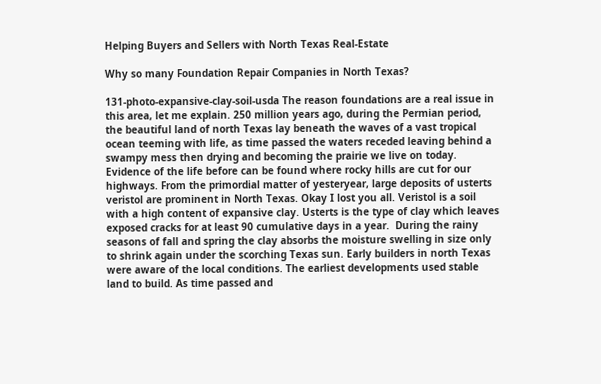Helping Buyers and Sellers with North Texas Real-Estate

Why so many Foundation Repair Companies in North Texas?

131-photo-expansive-clay-soil-usda The reason foundations are a real issue in this area, let me explain. 250 million years ago, during the Permian period, the beautiful land of north Texas lay beneath the waves of a vast tropical ocean teeming with life, as time passed the waters receded leaving behind a swampy mess then drying and becoming the prairie we live on today. Evidence of the life before can be found where rocky hills are cut for our highways. From the primordial matter of yesteryear, large deposits of usterts veristol are prominent in North Texas. Okay I lost you all. Veristol is a soil with a high content of expansive clay. Usterts is the type of clay which leaves exposed cracks for at least 90 cumulative days in a year.  During the rainy seasons of fall and spring the clay absorbs the moisture swelling in size only to shrink again under the scorching Texas sun. Early builders in north Texas were aware of the local conditions. The earliest developments used stable land to build. As time passed and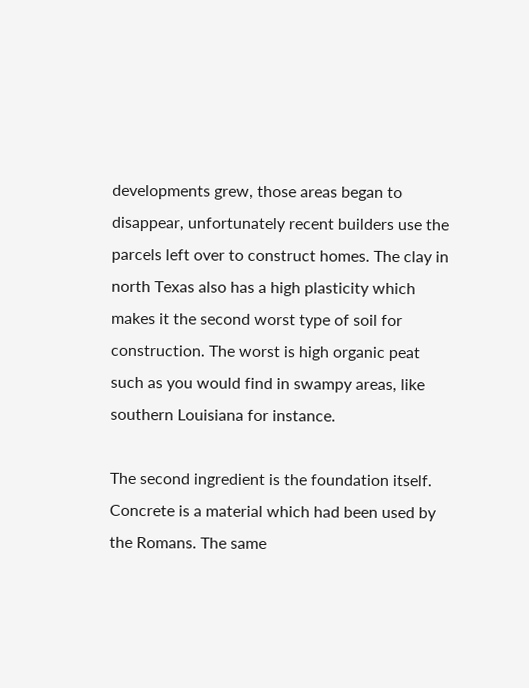developments grew, those areas began to disappear, unfortunately recent builders use the parcels left over to construct homes. The clay in north Texas also has a high plasticity which makes it the second worst type of soil for construction. The worst is high organic peat such as you would find in swampy areas, like southern Louisiana for instance.

The second ingredient is the foundation itself. Concrete is a material which had been used by the Romans. The same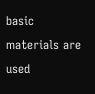basic materials are used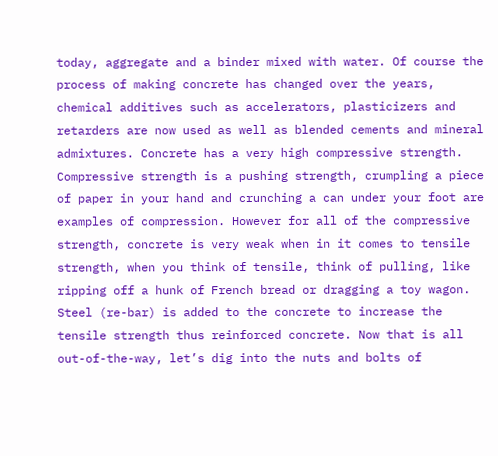today, aggregate and a binder mixed with water. Of course the process of making concrete has changed over the years, chemical additives such as accelerators, plasticizers and retarders are now used as well as blended cements and mineral admixtures. Concrete has a very high compressive strength. Compressive strength is a pushing strength, crumpling a piece of paper in your hand and crunching a can under your foot are examples of compression. However for all of the compressive strength, concrete is very weak when in it comes to tensile strength, when you think of tensile, think of pulling, like ripping off a hunk of French bread or dragging a toy wagon.  Steel (re-bar) is added to the concrete to increase the tensile strength thus reinforced concrete. Now that is all out-of-the-way, let’s dig into the nuts and bolts of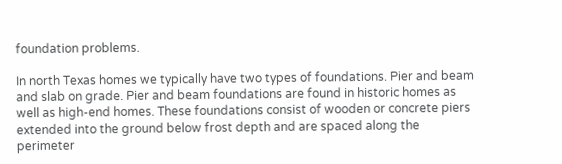foundation problems.

In north Texas homes we typically have two types of foundations. Pier and beam and slab on grade. Pier and beam foundations are found in historic homes as well as high-end homes. These foundations consist of wooden or concrete piers extended into the ground below frost depth and are spaced along the perimeter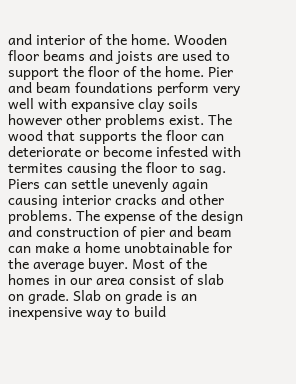and interior of the home. Wooden floor beams and joists are used to support the floor of the home. Pier and beam foundations perform very well with expansive clay soils however other problems exist. The wood that supports the floor can deteriorate or become infested with termites causing the floor to sag. Piers can settle unevenly again causing interior cracks and other problems. The expense of the design and construction of pier and beam can make a home unobtainable for the average buyer. Most of the homes in our area consist of slab on grade. Slab on grade is an inexpensive way to build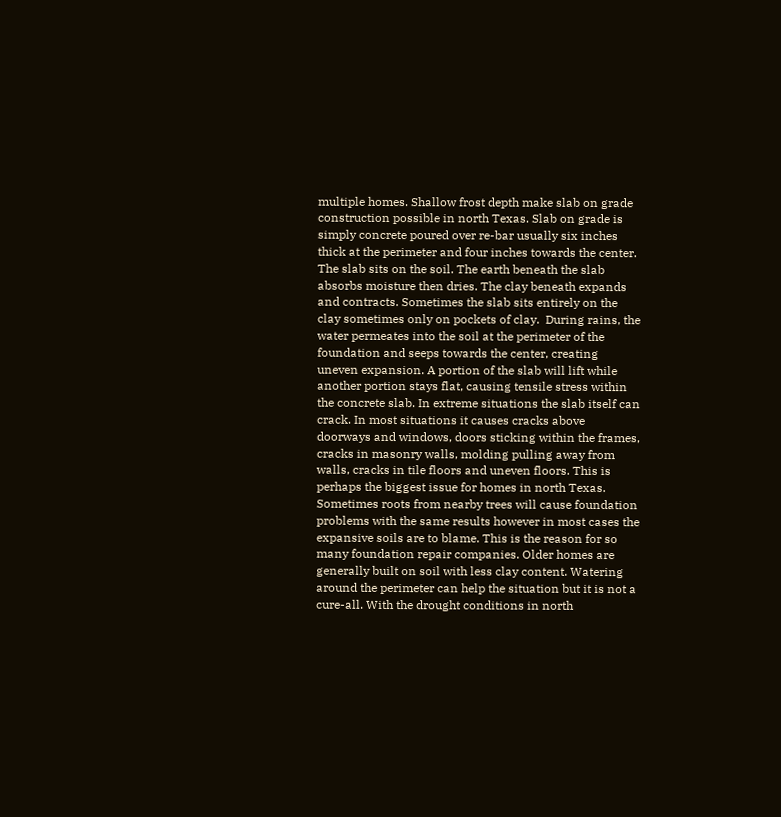multiple homes. Shallow frost depth make slab on grade construction possible in north Texas. Slab on grade is simply concrete poured over re-bar usually six inches thick at the perimeter and four inches towards the center. The slab sits on the soil. The earth beneath the slab absorbs moisture then dries. The clay beneath expands and contracts. Sometimes the slab sits entirely on the clay sometimes only on pockets of clay.  During rains, the water permeates into the soil at the perimeter of the foundation and seeps towards the center, creating uneven expansion. A portion of the slab will lift while another portion stays flat, causing tensile stress within the concrete slab. In extreme situations the slab itself can crack. In most situations it causes cracks above doorways and windows, doors sticking within the frames, cracks in masonry walls, molding pulling away from walls, cracks in tile floors and uneven floors. This is perhaps the biggest issue for homes in north Texas. Sometimes roots from nearby trees will cause foundation problems with the same results however in most cases the expansive soils are to blame. This is the reason for so many foundation repair companies. Older homes are generally built on soil with less clay content. Watering around the perimeter can help the situation but it is not a cure-all. With the drought conditions in north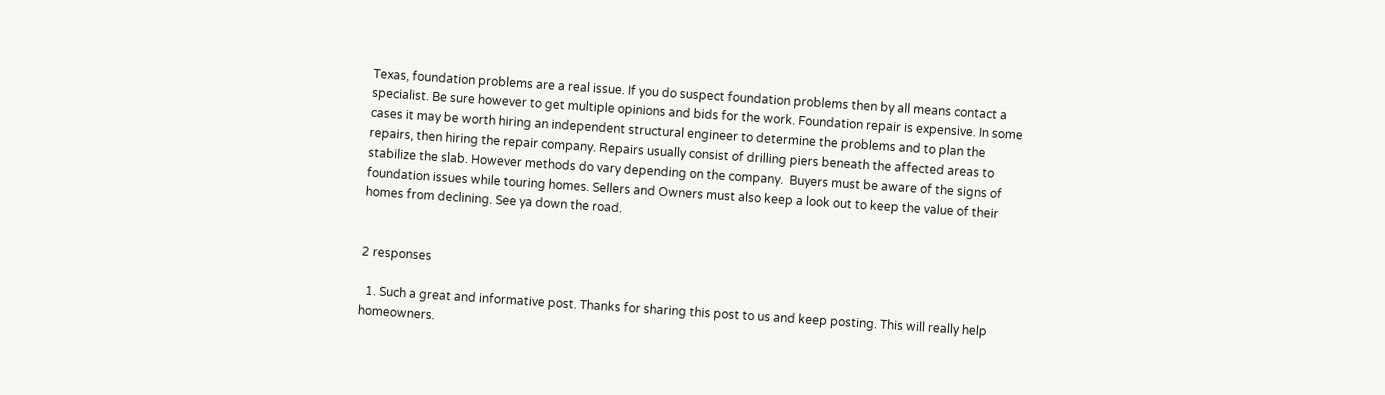Texas, foundation problems are a real issue. If you do suspect foundation problems then by all means contact a specialist. Be sure however to get multiple opinions and bids for the work. Foundation repair is expensive. In some cases it may be worth hiring an independent structural engineer to determine the problems and to plan the repairs, then hiring the repair company. Repairs usually consist of drilling piers beneath the affected areas to stabilize the slab. However methods do vary depending on the company.  Buyers must be aware of the signs of foundation issues while touring homes. Sellers and Owners must also keep a look out to keep the value of their homes from declining. See ya down the road.


2 responses

  1. Such a great and informative post. Thanks for sharing this post to us and keep posting. This will really help homeowners.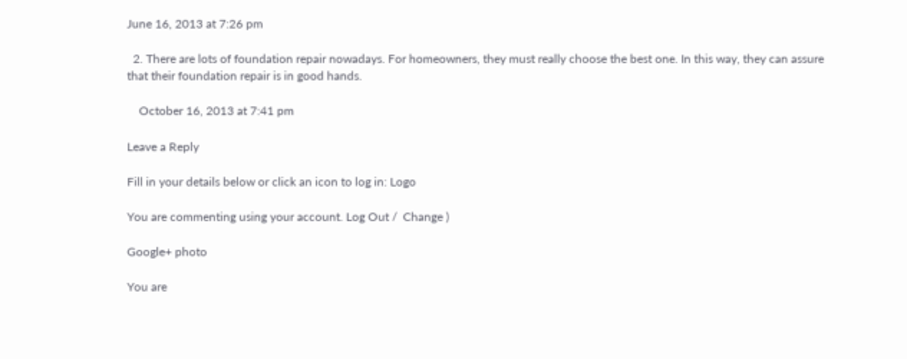June 16, 2013 at 7:26 pm

  2. There are lots of foundation repair nowadays. For homeowners, they must really choose the best one. In this way, they can assure that their foundation repair is in good hands.

    October 16, 2013 at 7:41 pm

Leave a Reply

Fill in your details below or click an icon to log in: Logo

You are commenting using your account. Log Out /  Change )

Google+ photo

You are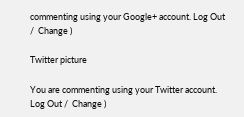commenting using your Google+ account. Log Out /  Change )

Twitter picture

You are commenting using your Twitter account. Log Out /  Change )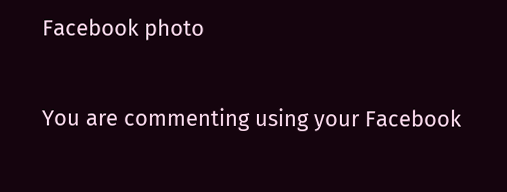Facebook photo

You are commenting using your Facebook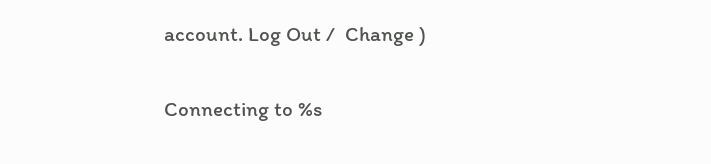account. Log Out /  Change )

Connecting to %s